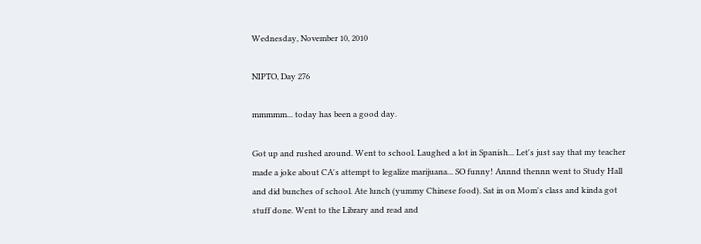Wednesday, November 10, 2010

NIPTO, Day 276

mmmmm... today has been a good day.

Got up and rushed around. Went to school. Laughed a lot in Spanish... Let's just say that my teacher made a joke about CA's attempt to legalize marijuana... SO funny! Annnd thennn went to Study Hall and did bunches of school. Ate lunch (yummy Chinese food). Sat in on Mom's class and kinda got stuff done. Went to the Library and read and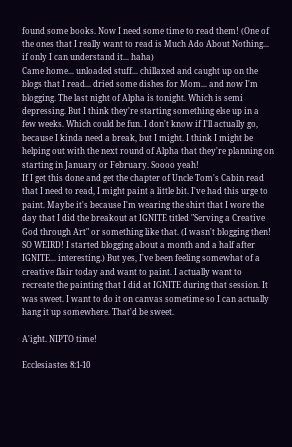found some books. Now I need some time to read them! (One of the ones that I really want to read is Much Ado About Nothing... if only I can understand it... haha)
Came home... unloaded stuff... chillaxed and caught up on the blogs that I read... dried some dishes for Mom... and now I'm blogging. The last night of Alpha is tonight. Which is semi depressing. But I think they're starting something else up in a few weeks. Which could be fun. I don't know if I'll actually go, because I kinda need a break, but I might. I think I might be helping out with the next round of Alpha that they're planning on starting in January or February. Soooo yeah!
If I get this done and get the chapter of Uncle Tom's Cabin read that I need to read, I might paint a little bit. I've had this urge to paint. Maybe it's because I'm wearing the shirt that I wore the day that I did the breakout at IGNITE titled "Serving a Creative God through Art" or something like that. (I wasn't blogging then! SO WEIRD! I started blogging about a month and a half after IGNITE... interesting.) But yes, I've been feeling somewhat of a creative flair today and want to paint. I actually want to recreate the painting that I did at IGNITE during that session. It was sweet. I want to do it on canvas sometime so I can actually hang it up somewhere. That'd be sweet.

A'ight. NIPTO time!

Ecclesiastes 8:1-10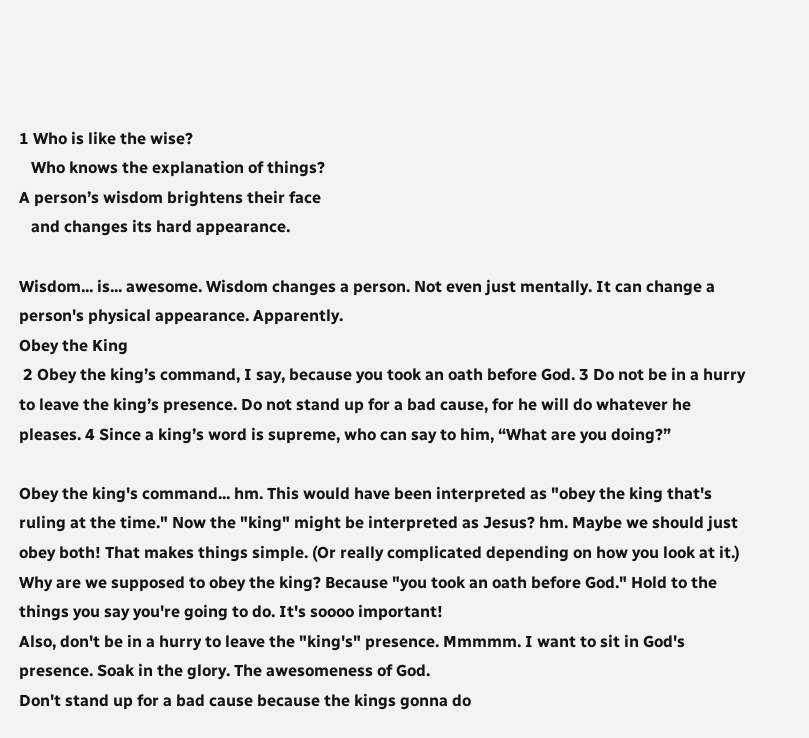1 Who is like the wise?
   Who knows the explanation of things?
A person’s wisdom brightens their face
   and changes its hard appearance.

Wisdom... is... awesome. Wisdom changes a person. Not even just mentally. It can change a person's physical appearance. Apparently.
Obey the King
 2 Obey the king’s command, I say, because you took an oath before God. 3 Do not be in a hurry to leave the king’s presence. Do not stand up for a bad cause, for he will do whatever he pleases. 4 Since a king’s word is supreme, who can say to him, “What are you doing?”

Obey the king's command... hm. This would have been interpreted as "obey the king that's ruling at the time." Now the "king" might be interpreted as Jesus? hm. Maybe we should just obey both! That makes things simple. (Or really complicated depending on how you look at it.) Why are we supposed to obey the king? Because "you took an oath before God." Hold to the things you say you're going to do. It's soooo important!
Also, don't be in a hurry to leave the "king's" presence. Mmmmm. I want to sit in God's presence. Soak in the glory. The awesomeness of God.
Don't stand up for a bad cause because the kings gonna do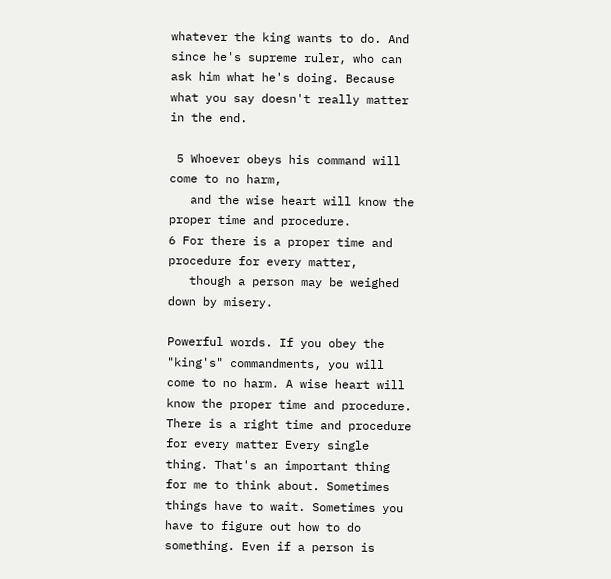whatever the king wants to do. And since he's supreme ruler, who can ask him what he's doing. Because what you say doesn't really matter in the end.

 5 Whoever obeys his command will come to no harm,
   and the wise heart will know the proper time and procedure.
6 For there is a proper time and procedure for every matter,
   though a person may be weighed down by misery.

Powerful words. If you obey the "king's" commandments, you will come to no harm. A wise heart will know the proper time and procedure. There is a right time and procedure for every matter Every single thing. That's an important thing for me to think about. Sometimes things have to wait. Sometimes you have to figure out how to do something. Even if a person is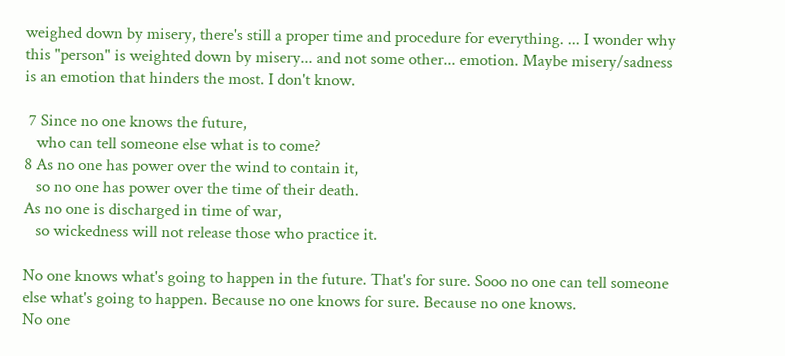weighed down by misery, there's still a proper time and procedure for everything. ... I wonder why this "person" is weighted down by misery... and not some other... emotion. Maybe misery/sadness is an emotion that hinders the most. I don't know.

 7 Since no one knows the future,
   who can tell someone else what is to come?
8 As no one has power over the wind to contain it,
   so no one has power over the time of their death.
As no one is discharged in time of war,
   so wickedness will not release those who practice it.

No one knows what's going to happen in the future. That's for sure. Sooo no one can tell someone else what's going to happen. Because no one knows for sure. Because no one knows.
No one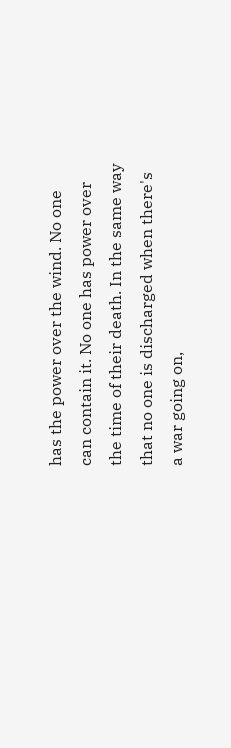has the power over the wind. No one can contain it. No one has power over the time of their death. In the same way that no one is discharged when there's a war going on,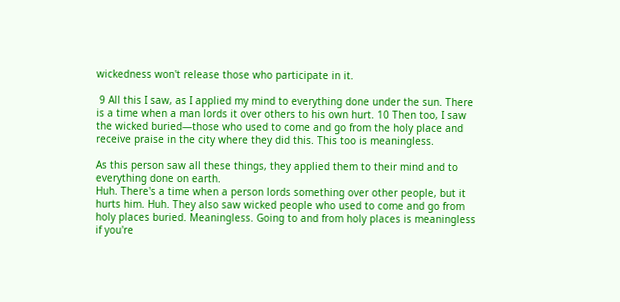wickedness won't release those who participate in it.

 9 All this I saw, as I applied my mind to everything done under the sun. There is a time when a man lords it over others to his own hurt. 10 Then too, I saw the wicked buried—those who used to come and go from the holy place and receive praise in the city where they did this. This too is meaningless.

As this person saw all these things, they applied them to their mind and to everything done on earth.
Huh. There's a time when a person lords something over other people, but it hurts him. Huh. They also saw wicked people who used to come and go from holy places buried. Meaningless. Going to and from holy places is meaningless if you're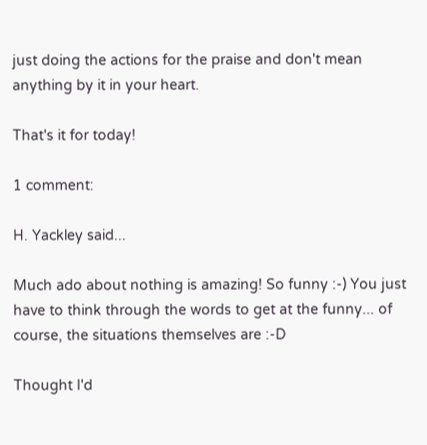just doing the actions for the praise and don't mean anything by it in your heart.

That's it for today!

1 comment:

H. Yackley said...

Much ado about nothing is amazing! So funny :-) You just have to think through the words to get at the funny... of course, the situations themselves are :-D

Thought I'd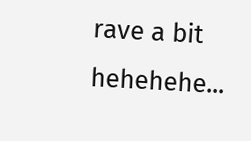rave a bit hehehehe...